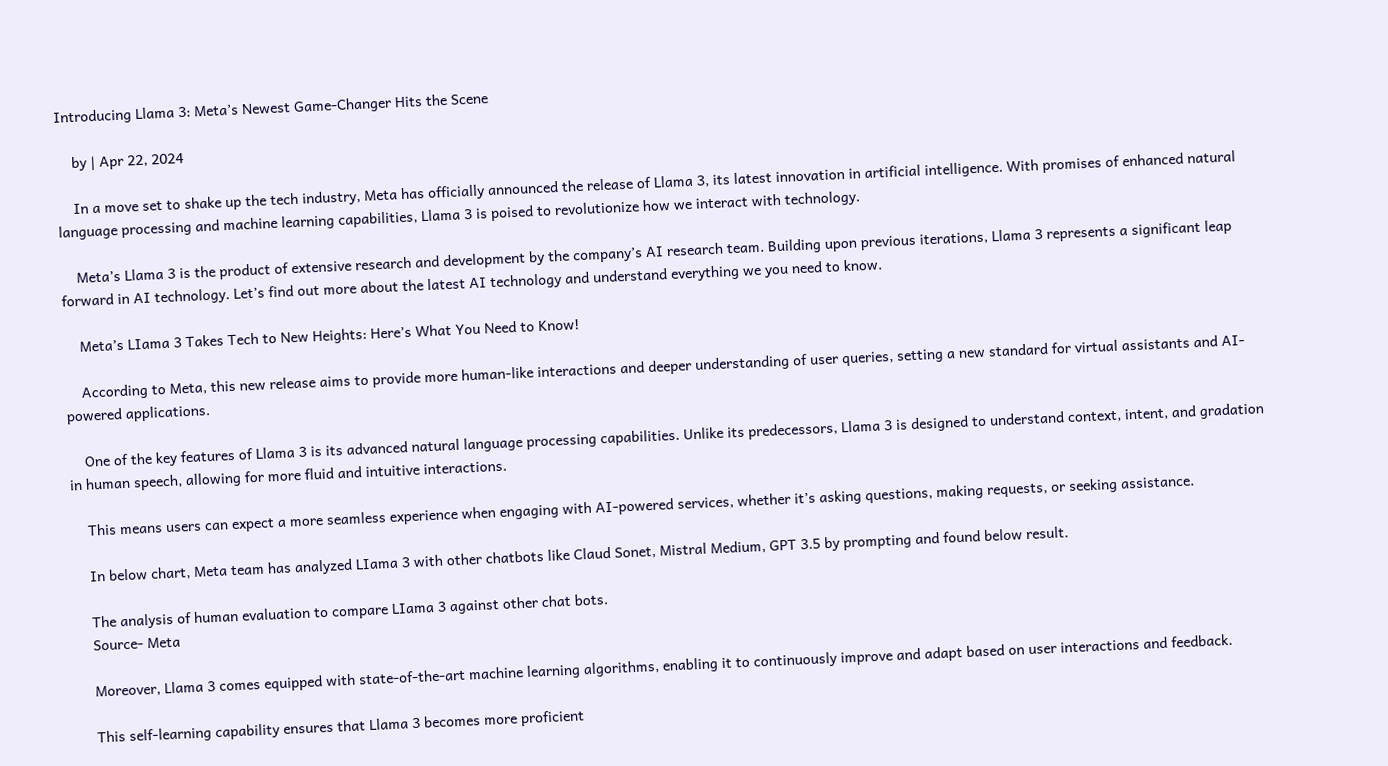Introducing Llama 3: Meta’s Newest Game-Changer Hits the Scene

    by | Apr 22, 2024

    In a move set to shake up the tech industry, Meta has officially announced the release of Llama 3, its latest innovation in artificial intelligence. With promises of enhanced natural language processing and machine learning capabilities, Llama 3 is poised to revolutionize how we interact with technology.

    Meta’s Llama 3 is the product of extensive research and development by the company’s AI research team. Building upon previous iterations, Llama 3 represents a significant leap forward in AI technology. Let’s find out more about the latest AI technology and understand everything we you need to know.

    Meta’s LIama 3 Takes Tech to New Heights: Here’s What You Need to Know!

    According to Meta, this new release aims to provide more human-like interactions and deeper understanding of user queries, setting a new standard for virtual assistants and AI-powered applications.

    One of the key features of Llama 3 is its advanced natural language processing capabilities. Unlike its predecessors, Llama 3 is designed to understand context, intent, and gradation in human speech, allowing for more fluid and intuitive interactions.

    This means users can expect a more seamless experience when engaging with AI-powered services, whether it’s asking questions, making requests, or seeking assistance.

    In below chart, Meta team has analyzed LIama 3 with other chatbots like Claud Sonet, Mistral Medium, GPT 3.5 by prompting and found below result.

    The analysis of human evaluation to compare LIama 3 against other chat bots.
    Source- Meta

    Moreover, Llama 3 comes equipped with state-of-the-art machine learning algorithms, enabling it to continuously improve and adapt based on user interactions and feedback.

    This self-learning capability ensures that Llama 3 becomes more proficient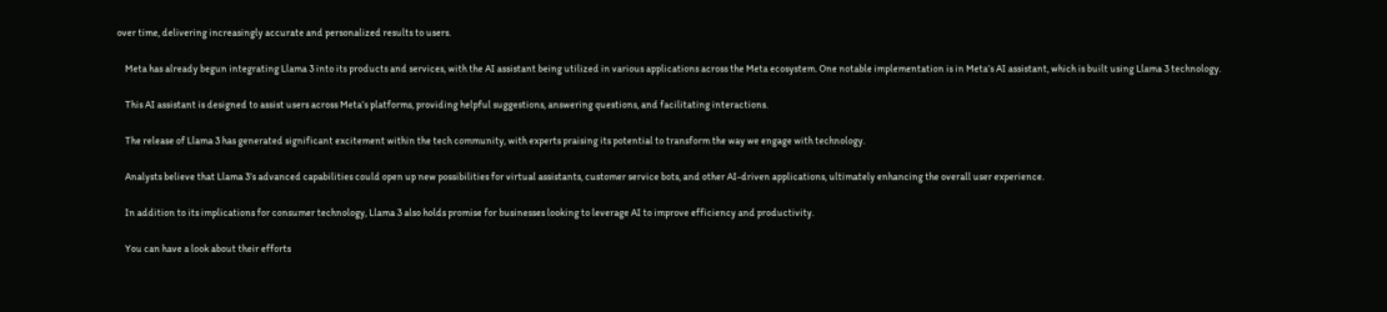over time, delivering increasingly accurate and personalized results to users.

    Meta has already begun integrating Llama 3 into its products and services, with the AI assistant being utilized in various applications across the Meta ecosystem. One notable implementation is in Meta’s AI assistant, which is built using Llama 3 technology.

    This AI assistant is designed to assist users across Meta’s platforms, providing helpful suggestions, answering questions, and facilitating interactions.

    The release of Llama 3 has generated significant excitement within the tech community, with experts praising its potential to transform the way we engage with technology.

    Analysts believe that Llama 3’s advanced capabilities could open up new possibilities for virtual assistants, customer service bots, and other AI-driven applications, ultimately enhancing the overall user experience.

    In addition to its implications for consumer technology, Llama 3 also holds promise for businesses looking to leverage AI to improve efficiency and productivity.

    You can have a look about their efforts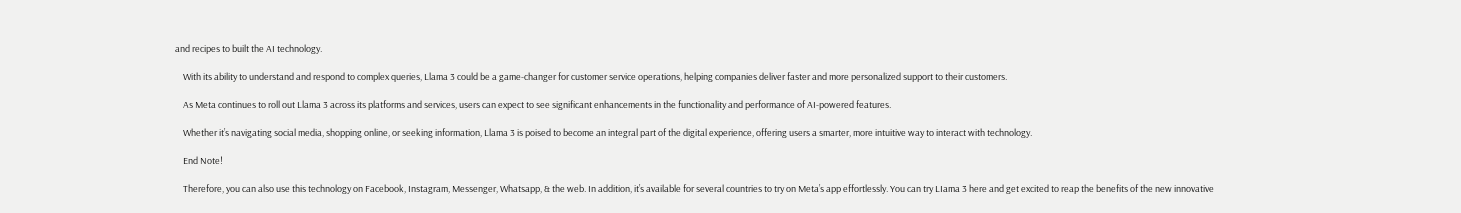and recipes to built the AI technology.

    With its ability to understand and respond to complex queries, Llama 3 could be a game-changer for customer service operations, helping companies deliver faster and more personalized support to their customers.

    As Meta continues to roll out Llama 3 across its platforms and services, users can expect to see significant enhancements in the functionality and performance of AI-powered features.

    Whether it’s navigating social media, shopping online, or seeking information, Llama 3 is poised to become an integral part of the digital experience, offering users a smarter, more intuitive way to interact with technology.

    End Note!

    Therefore, you can also use this technology on Facebook, Instagram, Messenger, Whatsapp, & the web. In addition, it’s available for several countries to try on Meta’s app effortlessly. You can try LIama 3 here and get excited to reap the benefits of the new innovative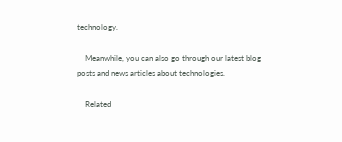technology.

    Meanwhile, you can also go through our latest blog posts and news articles about technologies.

    Related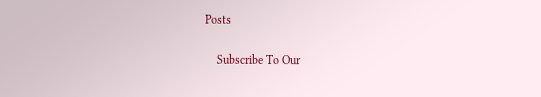Posts

    Subscribe To Our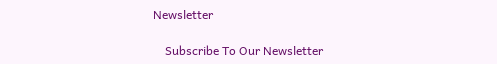Newsletter

    Subscribe To Our Newsletter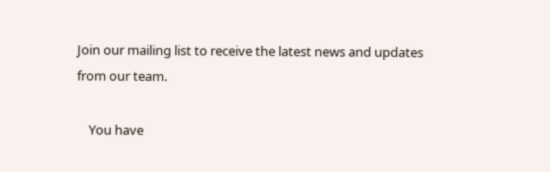Join our mailing list to receive the latest news and updates from our team.

    You have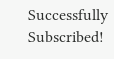Successfully Subscribed!